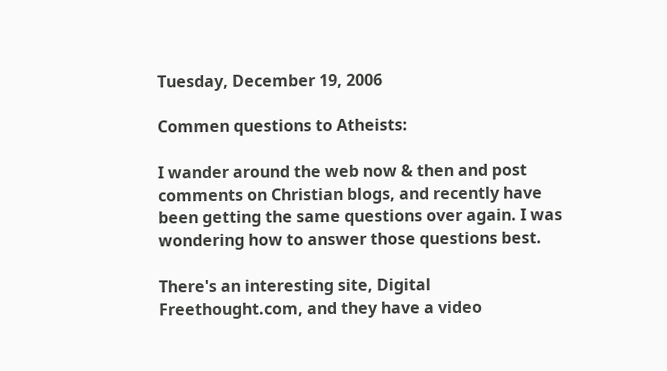Tuesday, December 19, 2006

Commen questions to Atheists:

I wander around the web now & then and post comments on Christian blogs, and recently have been getting the same questions over again. I was wondering how to answer those questions best.

There's an interesting site, Digital Freethought.com, and they have a video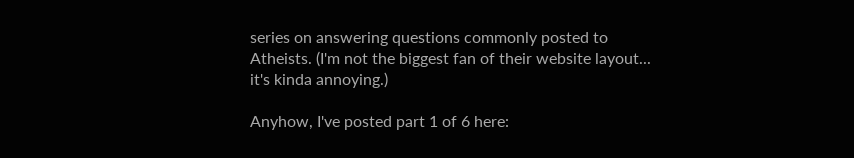series on answering questions commonly posted to Atheists. (I'm not the biggest fan of their website layout... it's kinda annoying.)

Anyhow, I've posted part 1 of 6 here: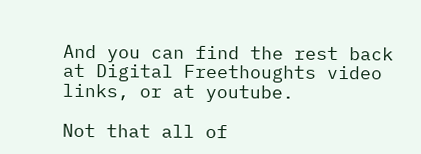And you can find the rest back at Digital Freethoughts video links, or at youtube.

Not that all of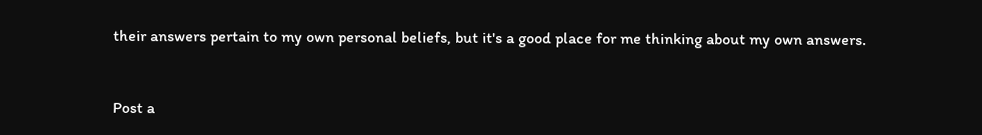their answers pertain to my own personal beliefs, but it's a good place for me thinking about my own answers.


Post a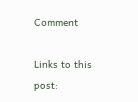Comment

Links to this post: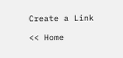Create a Link

<< Home